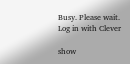Busy. Please wait.
Log in with Clever

show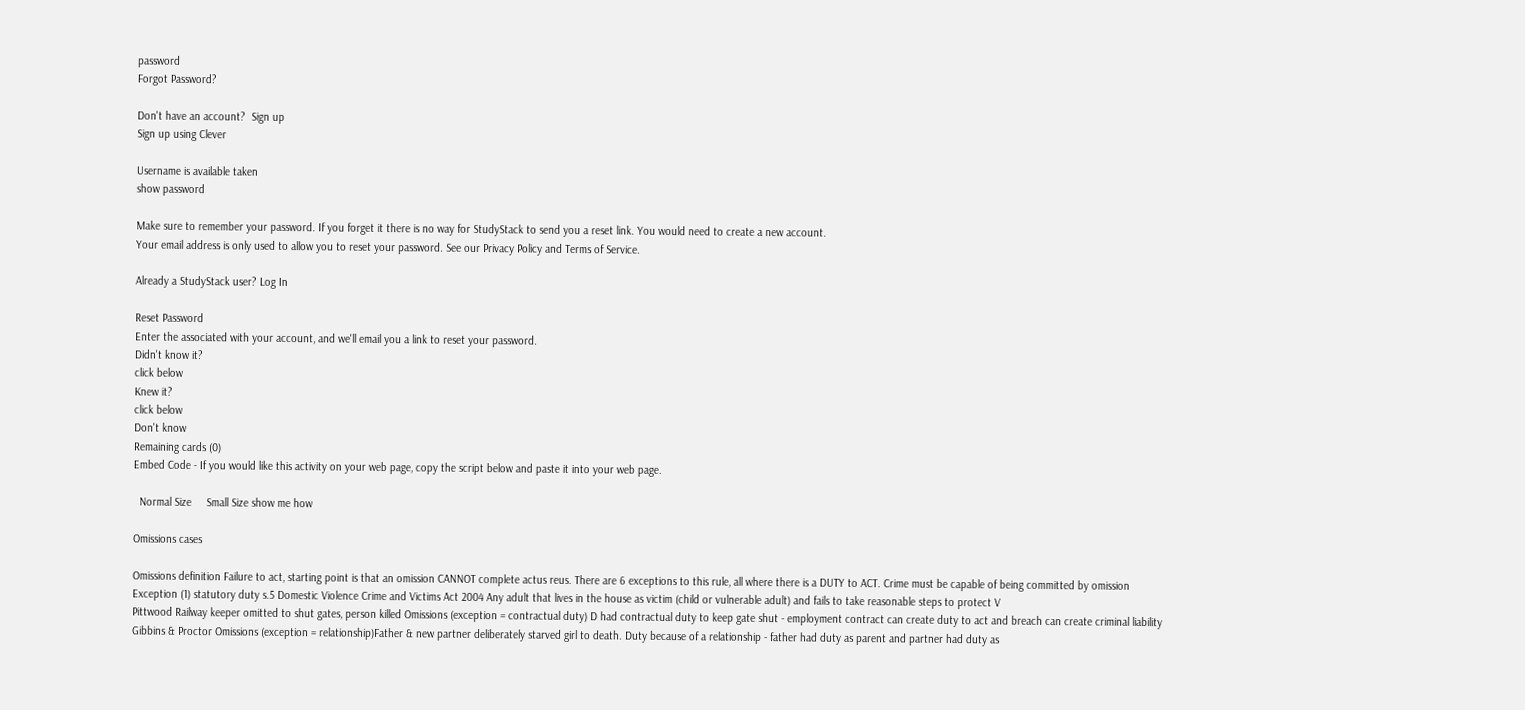password
Forgot Password?

Don't have an account?  Sign up
Sign up using Clever

Username is available taken
show password

Make sure to remember your password. If you forget it there is no way for StudyStack to send you a reset link. You would need to create a new account.
Your email address is only used to allow you to reset your password. See our Privacy Policy and Terms of Service.

Already a StudyStack user? Log In

Reset Password
Enter the associated with your account, and we'll email you a link to reset your password.
Didn't know it?
click below
Knew it?
click below
Don't know
Remaining cards (0)
Embed Code - If you would like this activity on your web page, copy the script below and paste it into your web page.

  Normal Size     Small Size show me how

Omissions cases

Omissions definition Failure to act, starting point is that an omission CANNOT complete actus reus. There are 6 exceptions to this rule, all where there is a DUTY to ACT. Crime must be capable of being committed by omission
Exception (1) statutory duty s.5 Domestic Violence Crime and Victims Act 2004 Any adult that lives in the house as victim (child or vulnerable adult) and fails to take reasonable steps to protect V
Pittwood Railway keeper omitted to shut gates, person killed Omissions (exception = contractual duty) D had contractual duty to keep gate shut - employment contract can create duty to act and breach can create criminal liability
Gibbins & Proctor Omissions (exception = relationship)Father & new partner deliberately starved girl to death. Duty because of a relationship - father had duty as parent and partner had duty as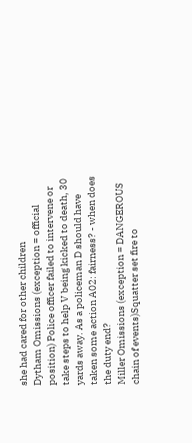she had cared for other children
Dytham Omissions (exception = official position) Police officer failed to intervene or take steps to help V being kicked to death, 30 yards away. As a policeman D should have taken some action A02: fairness? - when does the duty end?
Miller Omissions (exception = DANGEROUS chain of events)Squatter set fire to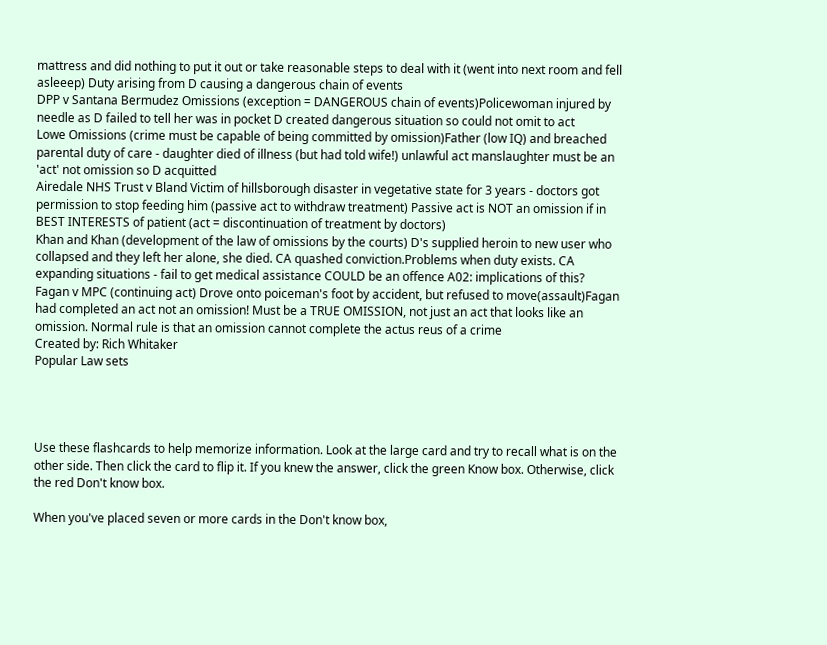mattress and did nothing to put it out or take reasonable steps to deal with it (went into next room and fell asleeep) Duty arising from D causing a dangerous chain of events
DPP v Santana Bermudez Omissions (exception = DANGEROUS chain of events)Policewoman injured by needle as D failed to tell her was in pocket D created dangerous situation so could not omit to act
Lowe Omissions (crime must be capable of being committed by omission)Father (low IQ) and breached parental duty of care - daughter died of illness (but had told wife!) unlawful act manslaughter must be an 'act' not omission so D acquitted
Airedale NHS Trust v Bland Victim of hillsborough disaster in vegetative state for 3 years - doctors got permission to stop feeding him (passive act to withdraw treatment) Passive act is NOT an omission if in BEST INTERESTS of patient (act = discontinuation of treatment by doctors)
Khan and Khan (development of the law of omissions by the courts) D's supplied heroin to new user who collapsed and they left her alone, she died. CA quashed conviction.Problems when duty exists. CA expanding situations - fail to get medical assistance COULD be an offence A02: implications of this?
Fagan v MPC (continuing act) Drove onto poiceman's foot by accident, but refused to move(assault)Fagan had completed an act not an omission! Must be a TRUE OMISSION, not just an act that looks like an omission. Normal rule is that an omission cannot complete the actus reus of a crime
Created by: Rich Whitaker
Popular Law sets




Use these flashcards to help memorize information. Look at the large card and try to recall what is on the other side. Then click the card to flip it. If you knew the answer, click the green Know box. Otherwise, click the red Don't know box.

When you've placed seven or more cards in the Don't know box,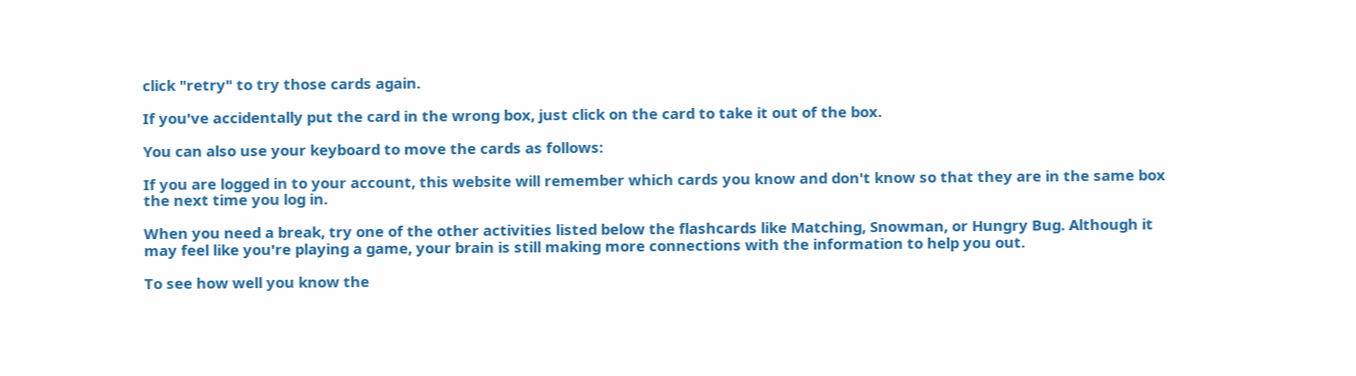click "retry" to try those cards again.

If you've accidentally put the card in the wrong box, just click on the card to take it out of the box.

You can also use your keyboard to move the cards as follows:

If you are logged in to your account, this website will remember which cards you know and don't know so that they are in the same box the next time you log in.

When you need a break, try one of the other activities listed below the flashcards like Matching, Snowman, or Hungry Bug. Although it may feel like you're playing a game, your brain is still making more connections with the information to help you out.

To see how well you know the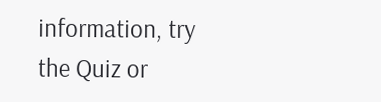information, try the Quiz or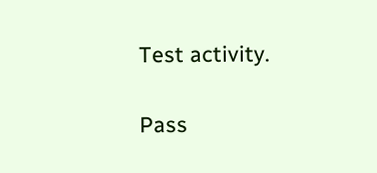Test activity.

Pass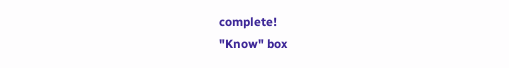complete!
"Know" box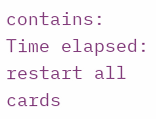contains:
Time elapsed:
restart all cards